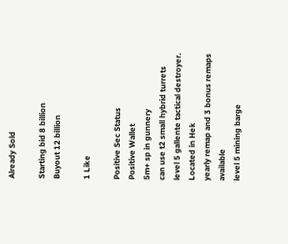Already Sold

Starting bid 8 billion
Buyout 12 billion

1 Like

Positive Sec Status
Positive Wallet
5m+ sp in gunnery
can use t2 small hybrid turrets
level 5 gallente tactical destroyer.
Located in Hek
yearly remap and 3 bonus remaps available
level 5 mining barge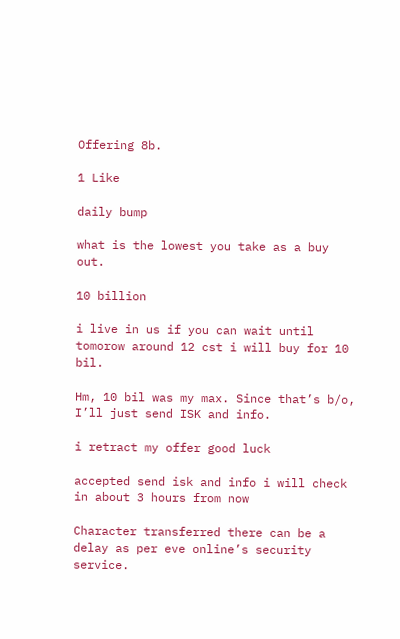Offering 8b.

1 Like

daily bump

what is the lowest you take as a buy out.

10 billion

i live in us if you can wait until tomorow around 12 cst i will buy for 10 bil.

Hm, 10 bil was my max. Since that’s b/o, I’ll just send ISK and info.

i retract my offer good luck

accepted send isk and info i will check in about 3 hours from now

Character transferred there can be a delay as per eve online’s security service.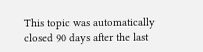This topic was automatically closed 90 days after the last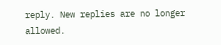reply. New replies are no longer allowed.